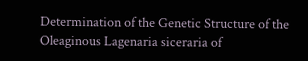Determination of the Genetic Structure of the Oleaginous Lagenaria siceraria of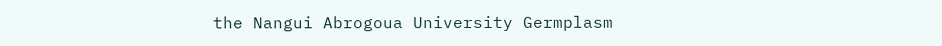the Nangui Abrogoua University Germplasm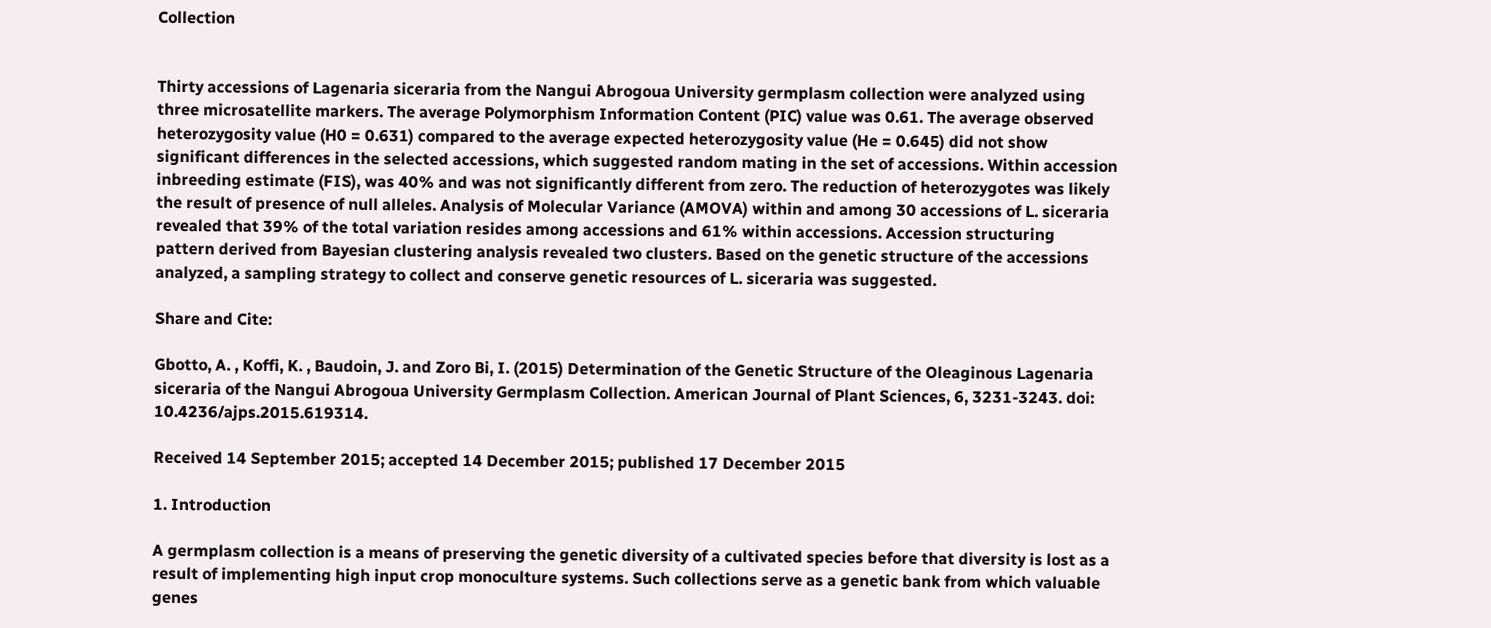Collection


Thirty accessions of Lagenaria siceraria from the Nangui Abrogoua University germplasm collection were analyzed using three microsatellite markers. The average Polymorphism Information Content (PIC) value was 0.61. The average observed heterozygosity value (H0 = 0.631) compared to the average expected heterozygosity value (He = 0.645) did not show significant differences in the selected accessions, which suggested random mating in the set of accessions. Within accession inbreeding estimate (FIS), was 40% and was not significantly different from zero. The reduction of heterozygotes was likely the result of presence of null alleles. Analysis of Molecular Variance (AMOVA) within and among 30 accessions of L. siceraria revealed that 39% of the total variation resides among accessions and 61% within accessions. Accession structuring pattern derived from Bayesian clustering analysis revealed two clusters. Based on the genetic structure of the accessions analyzed, a sampling strategy to collect and conserve genetic resources of L. siceraria was suggested.

Share and Cite:

Gbotto, A. , Koffi, K. , Baudoin, J. and Zoro Bi, I. (2015) Determination of the Genetic Structure of the Oleaginous Lagenaria siceraria of the Nangui Abrogoua University Germplasm Collection. American Journal of Plant Sciences, 6, 3231-3243. doi: 10.4236/ajps.2015.619314.

Received 14 September 2015; accepted 14 December 2015; published 17 December 2015

1. Introduction

A germplasm collection is a means of preserving the genetic diversity of a cultivated species before that diversity is lost as a result of implementing high input crop monoculture systems. Such collections serve as a genetic bank from which valuable genes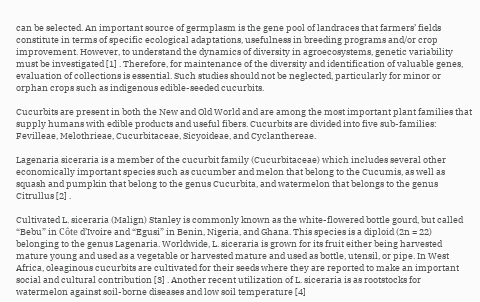can be selected. An important source of germplasm is the gene pool of landraces that farmers’ fields constitute in terms of specific ecological adaptations, usefulness in breeding programs and/or crop improvement. However, to understand the dynamics of diversity in agroecosystems, genetic variability must be investigated [1] . Therefore, for maintenance of the diversity and identification of valuable genes, evaluation of collections is essential. Such studies should not be neglected, particularly for minor or orphan crops such as indigenous edible-seeded cucurbits.

Cucurbits are present in both the New and Old World and are among the most important plant families that supply humans with edible products and useful fibers. Cucurbits are divided into five sub-families: Fevilleae, Melothrieae, Cucurbitaceae, Sicyoideae, and Cyclanthereae.

Lagenaria siceraria is a member of the cucurbit family (Cucurbitaceae) which includes several other economically important species such as cucumber and melon that belong to the Cucumis, as well as squash and pumpkin that belong to the genus Cucurbita, and watermelon that belongs to the genus Citrullus [2] .

Cultivated L. siceraria (Malign) Stanley is commonly known as the white-flowered bottle gourd, but called “Bebu” in Côte d’Ivoire and “Egusi” in Benin, Nigeria, and Ghana. This species is a diploid (2n = 22) belonging to the genus Lagenaria. Worldwide, L. siceraria is grown for its fruit either being harvested mature young and used as a vegetable or harvested mature and used as bottle, utensil, or pipe. In West Africa, oleaginous cucurbits are cultivated for their seeds where they are reported to make an important social and cultural contribution [3] . Another recent utilization of L. siceraria is as rootstocks for watermelon against soil-borne diseases and low soil temperature [4]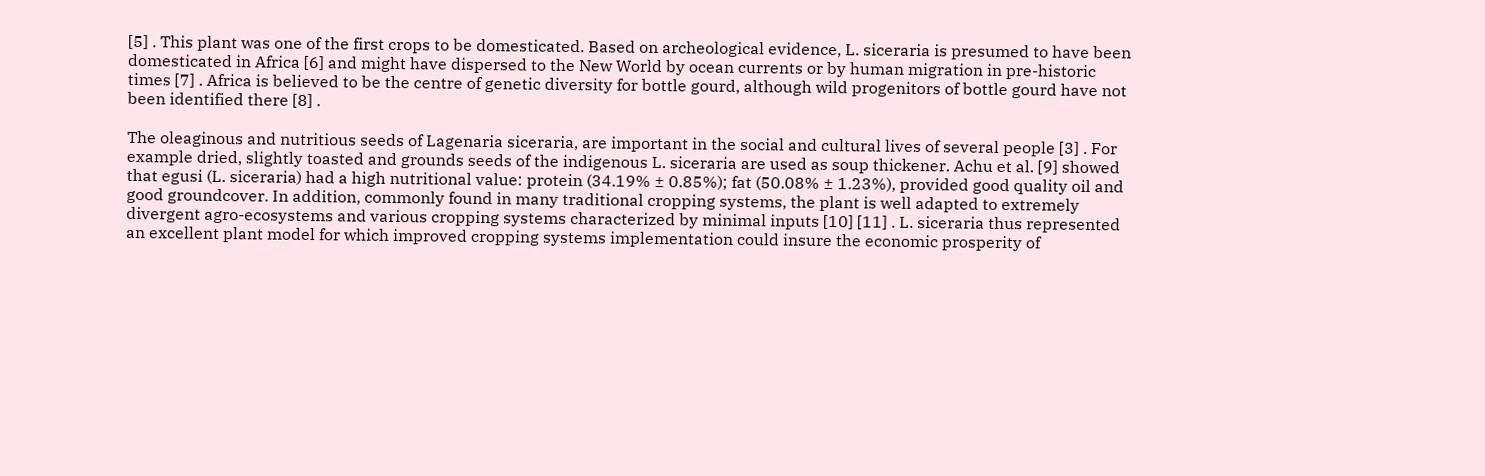[5] . This plant was one of the first crops to be domesticated. Based on archeological evidence, L. siceraria is presumed to have been domesticated in Africa [6] and might have dispersed to the New World by ocean currents or by human migration in pre-historic times [7] . Africa is believed to be the centre of genetic diversity for bottle gourd, although wild progenitors of bottle gourd have not been identified there [8] .

The oleaginous and nutritious seeds of Lagenaria siceraria, are important in the social and cultural lives of several people [3] . For example dried, slightly toasted and grounds seeds of the indigenous L. siceraria are used as soup thickener. Achu et al. [9] showed that egusi (L. siceraria) had a high nutritional value: protein (34.19% ± 0.85%); fat (50.08% ± 1.23%), provided good quality oil and good groundcover. In addition, commonly found in many traditional cropping systems, the plant is well adapted to extremely divergent agro-ecosystems and various cropping systems characterized by minimal inputs [10] [11] . L. siceraria thus represented an excellent plant model for which improved cropping systems implementation could insure the economic prosperity of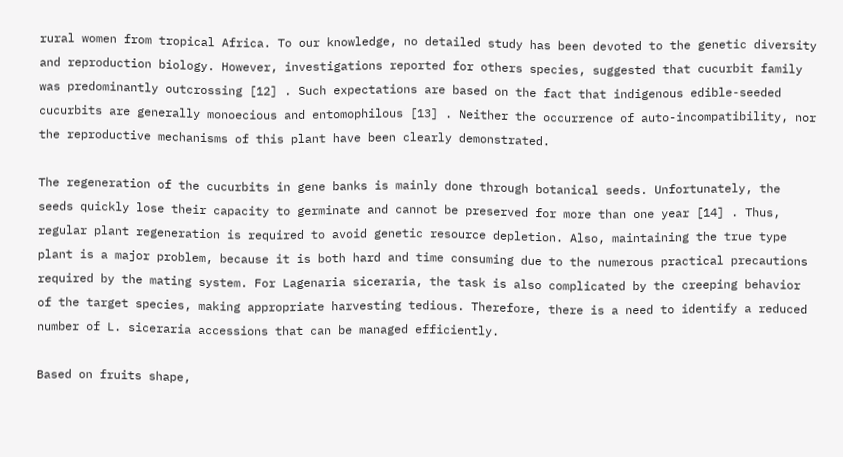rural women from tropical Africa. To our knowledge, no detailed study has been devoted to the genetic diversity and reproduction biology. However, investigations reported for others species, suggested that cucurbit family was predominantly outcrossing [12] . Such expectations are based on the fact that indigenous edible-seeded cucurbits are generally monoecious and entomophilous [13] . Neither the occurrence of auto-incompatibility, nor the reproductive mechanisms of this plant have been clearly demonstrated.

The regeneration of the cucurbits in gene banks is mainly done through botanical seeds. Unfortunately, the seeds quickly lose their capacity to germinate and cannot be preserved for more than one year [14] . Thus, regular plant regeneration is required to avoid genetic resource depletion. Also, maintaining the true type plant is a major problem, because it is both hard and time consuming due to the numerous practical precautions required by the mating system. For Lagenaria siceraria, the task is also complicated by the creeping behavior of the target species, making appropriate harvesting tedious. Therefore, there is a need to identify a reduced number of L. siceraria accessions that can be managed efficiently.

Based on fruits shape,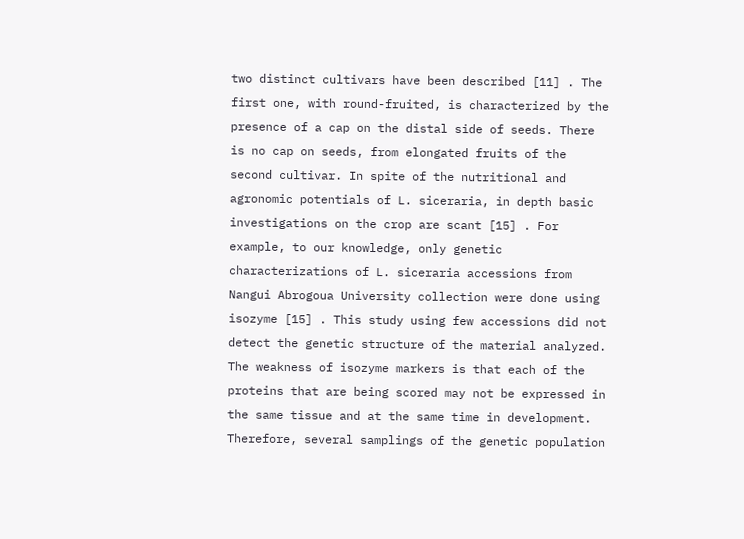two distinct cultivars have been described [11] . The first one, with round-fruited, is characterized by the presence of a cap on the distal side of seeds. There is no cap on seeds, from elongated fruits of the second cultivar. In spite of the nutritional and agronomic potentials of L. siceraria, in depth basic investigations on the crop are scant [15] . For example, to our knowledge, only genetic characterizations of L. siceraria accessions from Nangui Abrogoua University collection were done using isozyme [15] . This study using few accessions did not detect the genetic structure of the material analyzed. The weakness of isozyme markers is that each of the proteins that are being scored may not be expressed in the same tissue and at the same time in development. Therefore, several samplings of the genetic population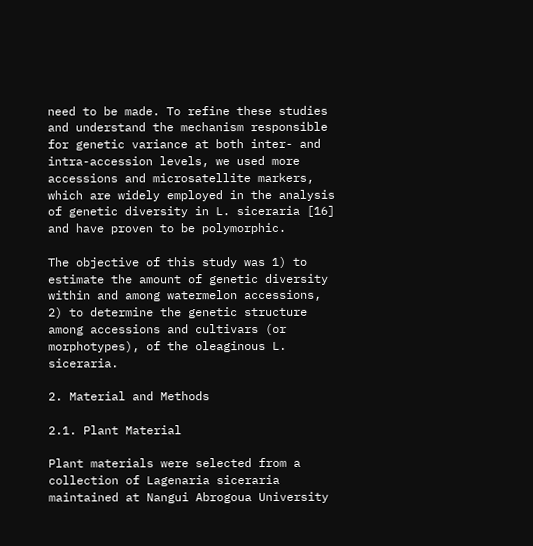need to be made. To refine these studies and understand the mechanism responsible for genetic variance at both inter- and intra-accession levels, we used more accessions and microsatellite markers, which are widely employed in the analysis of genetic diversity in L. siceraria [16] and have proven to be polymorphic.

The objective of this study was 1) to estimate the amount of genetic diversity within and among watermelon accessions, 2) to determine the genetic structure among accessions and cultivars (or morphotypes), of the oleaginous L. siceraria.

2. Material and Methods

2.1. Plant Material

Plant materials were selected from a collection of Lagenaria siceraria maintained at Nangui Abrogoua University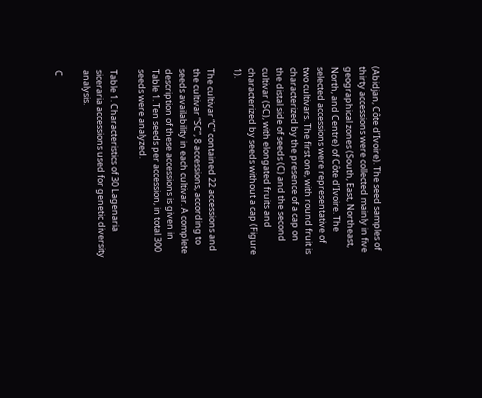(Abidjan, Côte d’Ivoire). The seed samples of thirty accessions were collected mainly in five geographical zones (South, East, Northeast, North, and Centre) of Côte d’Ivoire. The selected accessions were representative of two cultivars. The first one, with round fruit is characterized by the presence of a cap on the distal side of seeds (C) and the second cultivar (SC), with elongated fruits and characterized by seeds without a cap (Figure 1).

The cultivar “C” contained 22 accessions and the cultivar “SC”, 8 accessions, according to seeds availability in each cultivar. A complete description of these accessions is given in Table 1. Ten seeds per accession, in total 300 seeds were analyzed.

Table 1. Characteristics of 30 Lagenaria siceraria accessions used for genetic diversity analysis.

C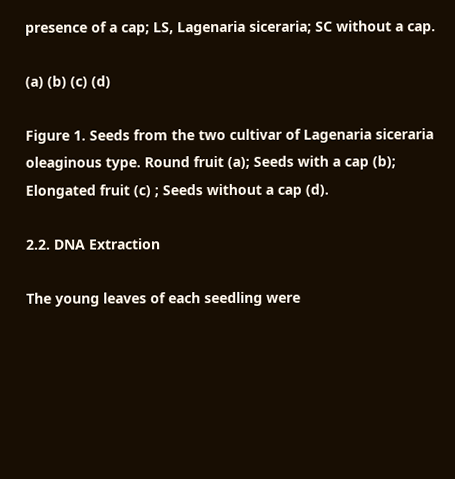presence of a cap; LS, Lagenaria siceraria; SC without a cap.

(a) (b) (c) (d)

Figure 1. Seeds from the two cultivar of Lagenaria siceraria oleaginous type. Round fruit (a); Seeds with a cap (b); Elongated fruit (c) ; Seeds without a cap (d).

2.2. DNA Extraction

The young leaves of each seedling were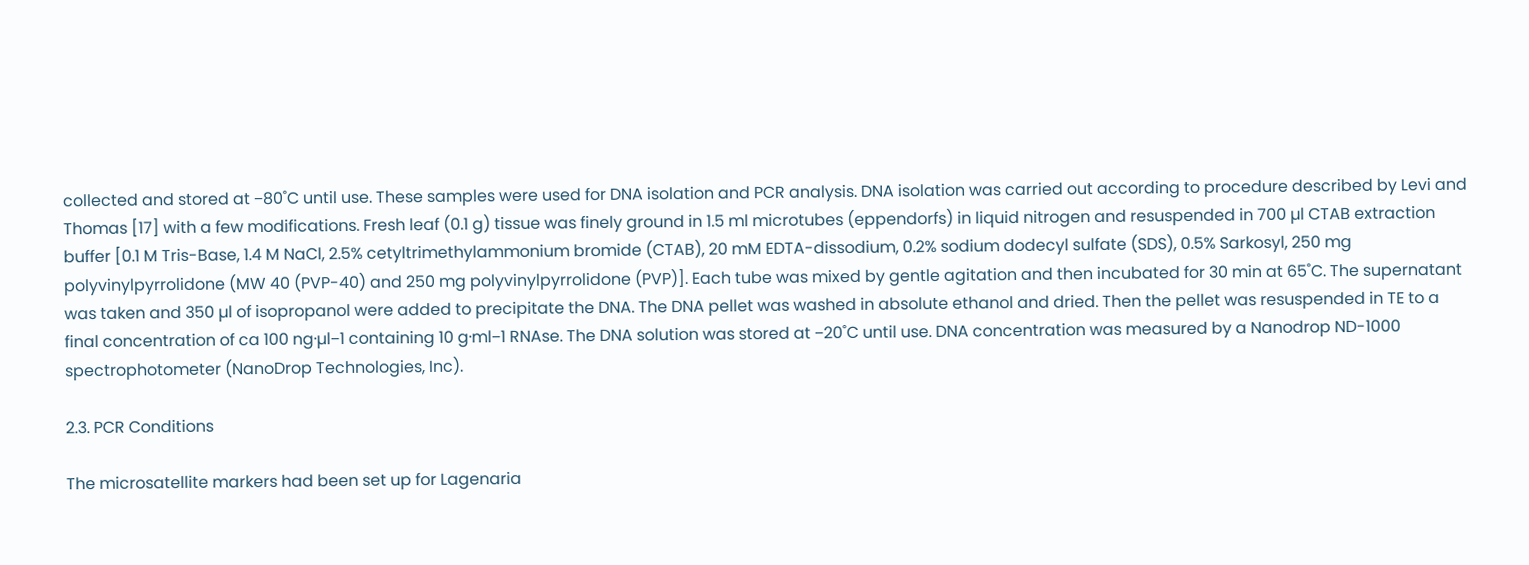collected and stored at −80˚C until use. These samples were used for DNA isolation and PCR analysis. DNA isolation was carried out according to procedure described by Levi and Thomas [17] with a few modifications. Fresh leaf (0.1 g) tissue was finely ground in 1.5 ml microtubes (eppendorfs) in liquid nitrogen and resuspended in 700 µl CTAB extraction buffer [0.1 M Tris-Base, 1.4 M NaCl, 2.5% cetyltrimethylammonium bromide (CTAB), 20 mM EDTA-dissodium, 0.2% sodium dodecyl sulfate (SDS), 0.5% Sarkosyl, 250 mg polyvinylpyrrolidone (MW 40 (PVP-40) and 250 mg polyvinylpyrrolidone (PVP)]. Each tube was mixed by gentle agitation and then incubated for 30 min at 65˚C. The supernatant was taken and 350 µl of isopropanol were added to precipitate the DNA. The DNA pellet was washed in absolute ethanol and dried. Then the pellet was resuspended in TE to a final concentration of ca 100 ng∙µl−1 containing 10 g∙ml−1 RNAse. The DNA solution was stored at −20˚C until use. DNA concentration was measured by a Nanodrop ND-1000 spectrophotometer (NanoDrop Technologies, Inc).

2.3. PCR Conditions

The microsatellite markers had been set up for Lagenaria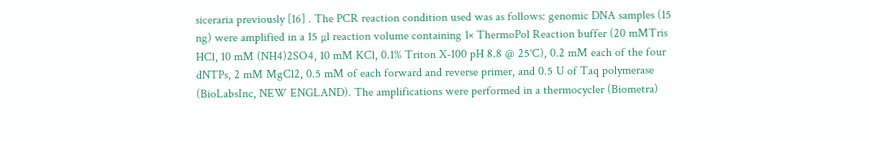siceraria previously [16] . The PCR reaction condition used was as follows: genomic DNA samples (15 ng) were amplified in a 15 µl reaction volume containing 1× ThermoPol Reaction buffer (20 mMTris HCl, 10 mM (NH4)2SO4, 10 mM KCl, 0.1% Triton X-100 pH 8.8 @ 25˚C), 0.2 mM each of the four dNTPs, 2 mM MgCl2, 0.5 mM of each forward and reverse primer, and 0.5 U of Taq polymerase (BioLabsInc, NEW ENGLAND). The amplifications were performed in a thermocycler (Biometra)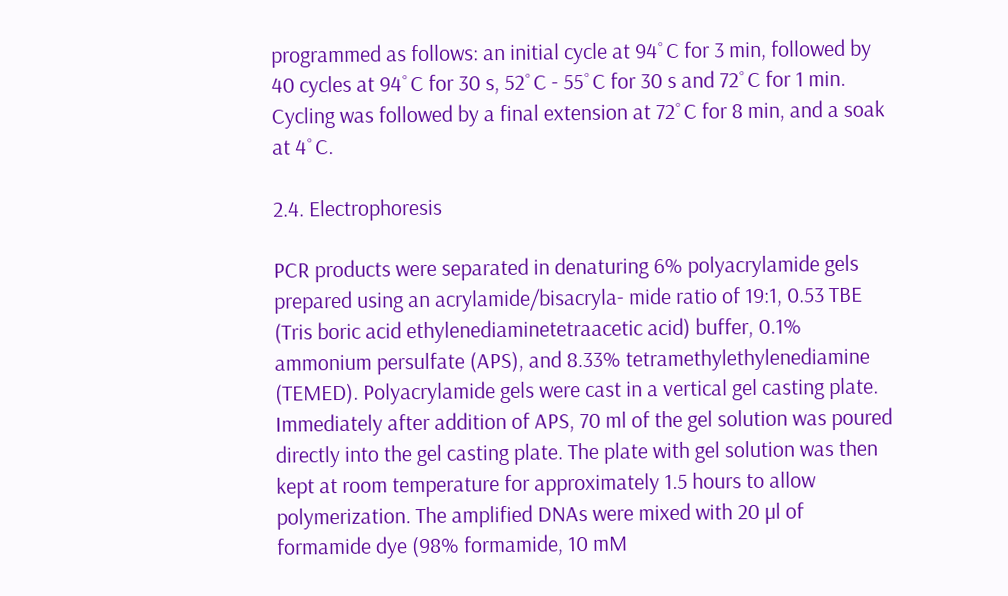programmed as follows: an initial cycle at 94˚C for 3 min, followed by 40 cycles at 94˚C for 30 s, 52˚C - 55˚C for 30 s and 72˚C for 1 min. Cycling was followed by a final extension at 72˚C for 8 min, and a soak at 4˚C.

2.4. Electrophoresis

PCR products were separated in denaturing 6% polyacrylamide gels prepared using an acrylamide/bisacryla- mide ratio of 19:1, 0.53 TBE (Tris boric acid ethylenediaminetetraacetic acid) buffer, 0.1% ammonium persulfate (APS), and 8.33% tetramethylethylenediamine (TEMED). Polyacrylamide gels were cast in a vertical gel casting plate. Immediately after addition of APS, 70 ml of the gel solution was poured directly into the gel casting plate. The plate with gel solution was then kept at room temperature for approximately 1.5 hours to allow polymerization. The amplified DNAs were mixed with 20 µl of formamide dye (98% formamide, 10 mM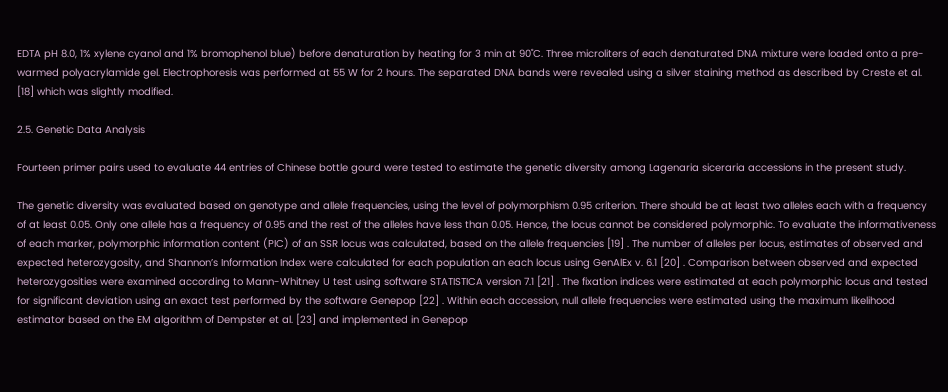EDTA pH 8.0, 1% xylene cyanol and 1% bromophenol blue) before denaturation by heating for 3 min at 90˚C. Three microliters of each denaturated DNA mixture were loaded onto a pre-warmed polyacrylamide gel. Electrophoresis was performed at 55 W for 2 hours. The separated DNA bands were revealed using a silver staining method as described by Creste et al. [18] which was slightly modified.

2.5. Genetic Data Analysis

Fourteen primer pairs used to evaluate 44 entries of Chinese bottle gourd were tested to estimate the genetic diversity among Lagenaria siceraria accessions in the present study.

The genetic diversity was evaluated based on genotype and allele frequencies, using the level of polymorphism 0.95 criterion. There should be at least two alleles each with a frequency of at least 0.05. Only one allele has a frequency of 0.95 and the rest of the alleles have less than 0.05. Hence, the locus cannot be considered polymorphic. To evaluate the informativeness of each marker, polymorphic information content (PIC) of an SSR locus was calculated, based on the allele frequencies [19] . The number of alleles per locus, estimates of observed and expected heterozygosity, and Shannon’s Information Index were calculated for each population an each locus using GenAlEx v. 6.1 [20] . Comparison between observed and expected heterozygosities were examined according to Mann-Whitney U test using software STATISTICA version 7.1 [21] . The fixation indices were estimated at each polymorphic locus and tested for significant deviation using an exact test performed by the software Genepop [22] . Within each accession, null allele frequencies were estimated using the maximum likelihood estimator based on the EM algorithm of Dempster et al. [23] and implemented in Genepop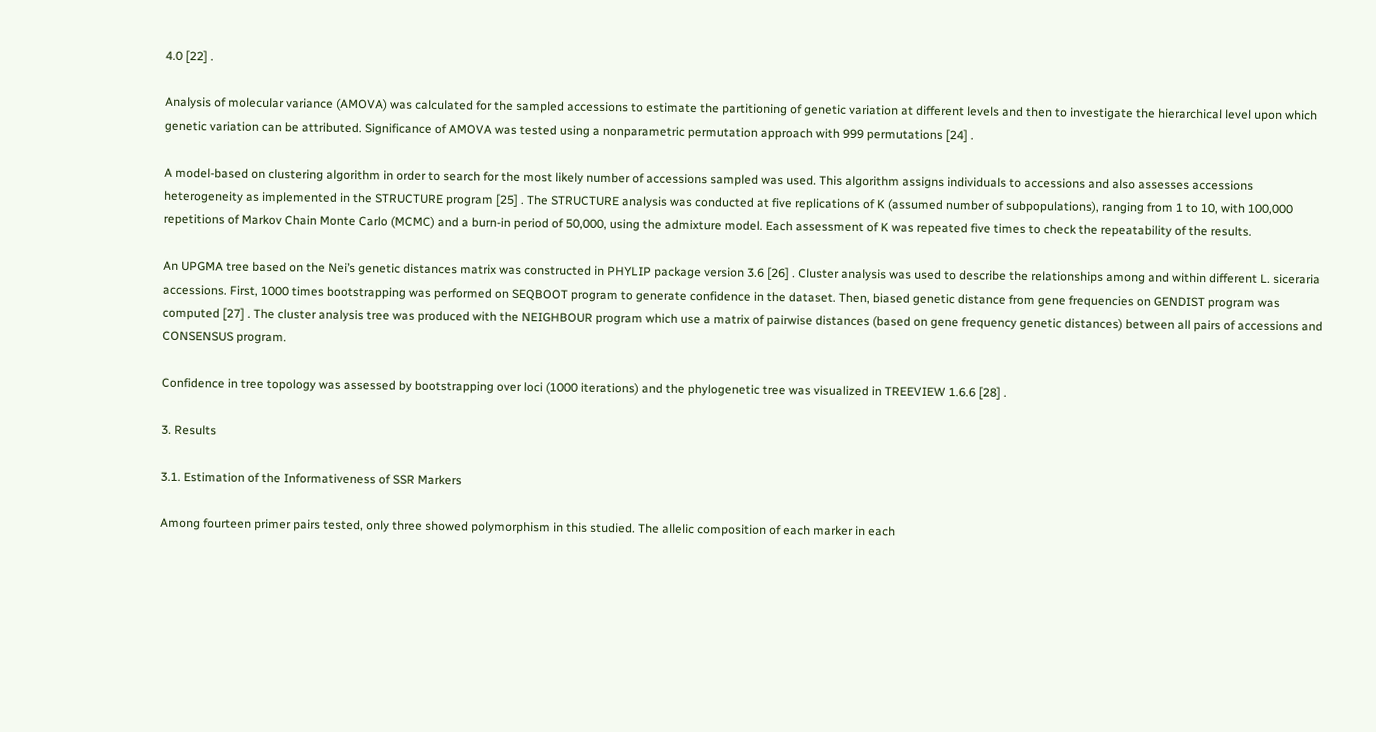4.0 [22] .

Analysis of molecular variance (AMOVA) was calculated for the sampled accessions to estimate the partitioning of genetic variation at different levels and then to investigate the hierarchical level upon which genetic variation can be attributed. Significance of AMOVA was tested using a nonparametric permutation approach with 999 permutations [24] .

A model-based on clustering algorithm in order to search for the most likely number of accessions sampled was used. This algorithm assigns individuals to accessions and also assesses accessions heterogeneity as implemented in the STRUCTURE program [25] . The STRUCTURE analysis was conducted at five replications of K (assumed number of subpopulations), ranging from 1 to 10, with 100,000 repetitions of Markov Chain Monte Carlo (MCMC) and a burn-in period of 50,000, using the admixture model. Each assessment of K was repeated five times to check the repeatability of the results.

An UPGMA tree based on the Nei’s genetic distances matrix was constructed in PHYLIP package version 3.6 [26] . Cluster analysis was used to describe the relationships among and within different L. siceraria accessions. First, 1000 times bootstrapping was performed on SEQBOOT program to generate confidence in the dataset. Then, biased genetic distance from gene frequencies on GENDIST program was computed [27] . The cluster analysis tree was produced with the NEIGHBOUR program which use a matrix of pairwise distances (based on gene frequency genetic distances) between all pairs of accessions and CONSENSUS program.

Confidence in tree topology was assessed by bootstrapping over loci (1000 iterations) and the phylogenetic tree was visualized in TREEVIEW 1.6.6 [28] .

3. Results

3.1. Estimation of the Informativeness of SSR Markers

Among fourteen primer pairs tested, only three showed polymorphism in this studied. The allelic composition of each marker in each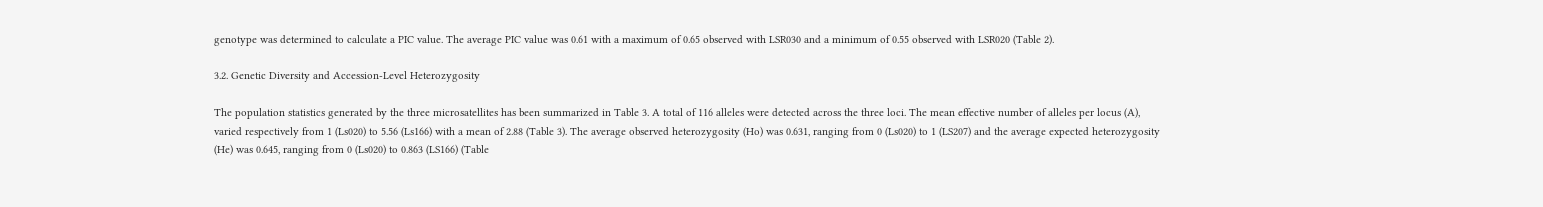genotype was determined to calculate a PIC value. The average PIC value was 0.61 with a maximum of 0.65 observed with LSR030 and a minimum of 0.55 observed with LSR020 (Table 2).

3.2. Genetic Diversity and Accession-Level Heterozygosity

The population statistics generated by the three microsatellites has been summarized in Table 3. A total of 116 alleles were detected across the three loci. The mean effective number of alleles per locus (A), varied respectively from 1 (Ls020) to 5.56 (Ls166) with a mean of 2.88 (Table 3). The average observed heterozygosity (Ho) was 0.631, ranging from 0 (Ls020) to 1 (LS207) and the average expected heterozygosity (He) was 0.645, ranging from 0 (Ls020) to 0.863 (LS166) (Table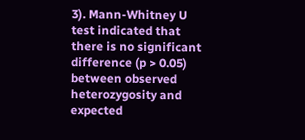3). Mann-Whitney U test indicated that there is no significant difference (p > 0.05) between observed heterozygosity and expected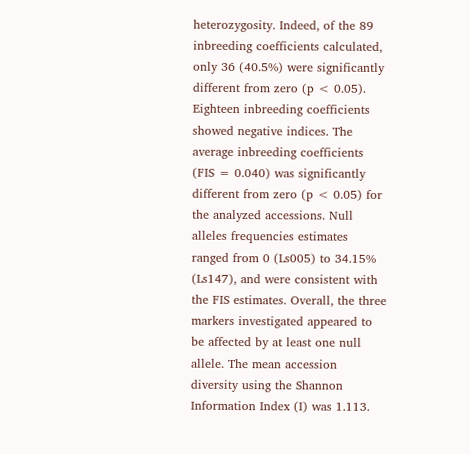heterozygosity. Indeed, of the 89 inbreeding coefficients calculated, only 36 (40.5%) were significantly different from zero (p < 0.05). Eighteen inbreeding coefficients showed negative indices. The average inbreeding coefficients (FIS = 0.040) was significantly different from zero (p < 0.05) for the analyzed accessions. Null alleles frequencies estimates ranged from 0 (Ls005) to 34.15% (Ls147), and were consistent with the FIS estimates. Overall, the three markers investigated appeared to be affected by at least one null allele. The mean accession diversity using the Shannon Information Index (I) was 1.113.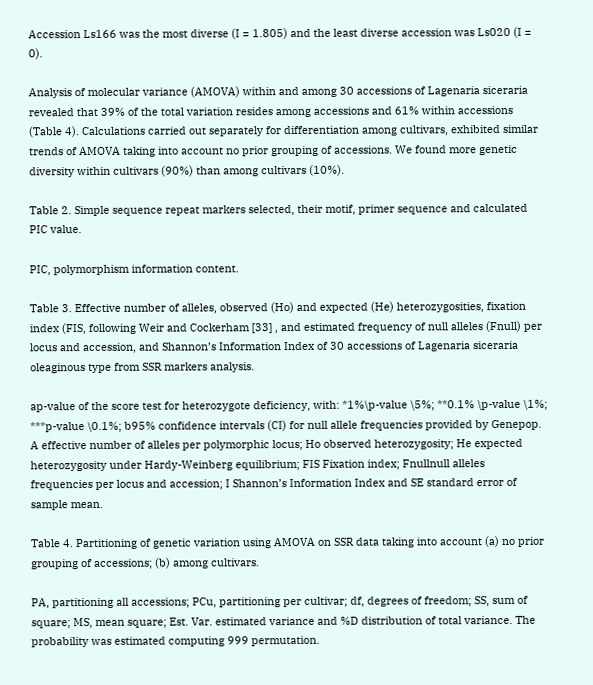Accession Ls166 was the most diverse (I = 1.805) and the least diverse accession was Ls020 (I = 0).

Analysis of molecular variance (AMOVA) within and among 30 accessions of Lagenaria siceraria revealed that 39% of the total variation resides among accessions and 61% within accessions (Table 4). Calculations carried out separately for differentiation among cultivars, exhibited similar trends of AMOVA taking into account no prior grouping of accessions. We found more genetic diversity within cultivars (90%) than among cultivars (10%).

Table 2. Simple sequence repeat markers selected, their motif, primer sequence and calculated PIC value.

PIC, polymorphism information content.

Table 3. Effective number of alleles, observed (Ho) and expected (He) heterozygosities, fixation index (FIS, following Weir and Cockerham [33] , and estimated frequency of null alleles (Fnull) per locus and accession, and Shannon’s Information Index of 30 accessions of Lagenaria siceraria oleaginous type from SSR markers analysis.

ap-value of the score test for heterozygote deficiency, with: *1%\p-value \5%; **0.1% \p-value \1%; ***p-value \0.1%; b95% confidence intervals (CI) for null allele frequencies provided by Genepop. A effective number of alleles per polymorphic locus; Ho observed heterozygosity; He expected heterozygosity under Hardy-Weinberg equilibrium; FIS Fixation index; Fnullnull alleles frequencies per locus and accession; I Shannon’s Information Index and SE standard error of sample mean.

Table 4. Partitioning of genetic variation using AMOVA on SSR data taking into account (a) no prior grouping of accessions; (b) among cultivars.

PA, partitioning all accessions; PCu, partitioning per cultivar; df, degrees of freedom; SS, sum of square; MS, mean square; Est. Var. estimated variance and %D distribution of total variance. The probability was estimated computing 999 permutation.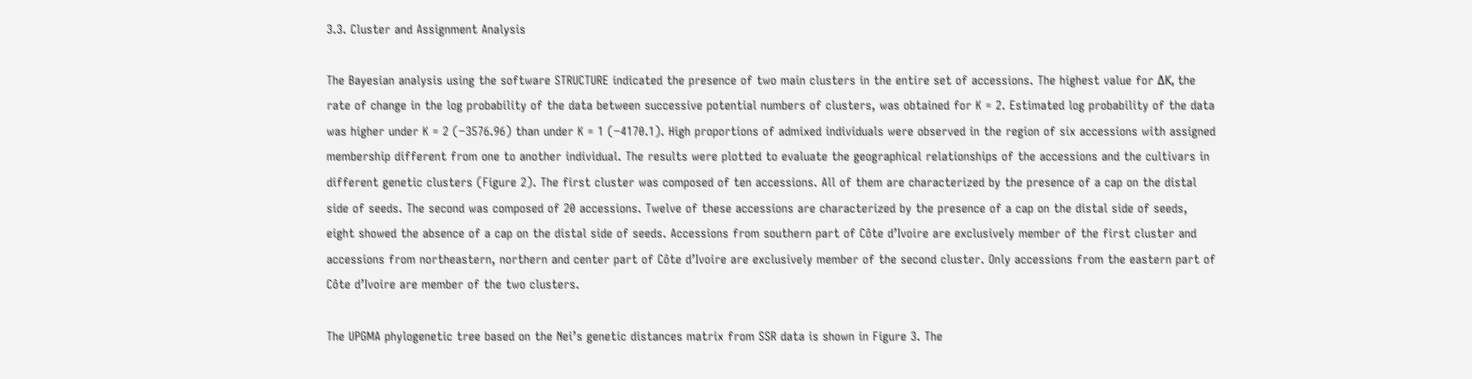3.3. Cluster and Assignment Analysis

The Bayesian analysis using the software STRUCTURE indicated the presence of two main clusters in the entire set of accessions. The highest value for ΔK, the rate of change in the log probability of the data between successive potential numbers of clusters, was obtained for K = 2. Estimated log probability of the data was higher under K = 2 (−3576.96) than under K = 1 (−4170.1). High proportions of admixed individuals were observed in the region of six accessions with assigned membership different from one to another individual. The results were plotted to evaluate the geographical relationships of the accessions and the cultivars in different genetic clusters (Figure 2). The first cluster was composed of ten accessions. All of them are characterized by the presence of a cap on the distal side of seeds. The second was composed of 20 accessions. Twelve of these accessions are characterized by the presence of a cap on the distal side of seeds, eight showed the absence of a cap on the distal side of seeds. Accessions from southern part of Côte d’Ivoire are exclusively member of the first cluster and accessions from northeastern, northern and center part of Côte d’Ivoire are exclusively member of the second cluster. Only accessions from the eastern part of Côte d’Ivoire are member of the two clusters.

The UPGMA phylogenetic tree based on the Nei’s genetic distances matrix from SSR data is shown in Figure 3. The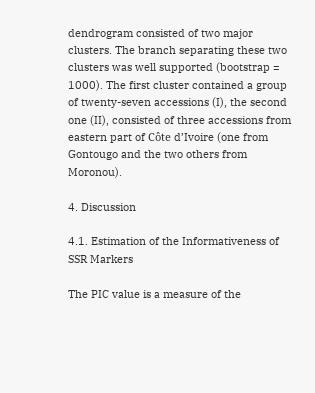dendrogram consisted of two major clusters. The branch separating these two clusters was well supported (bootstrap = 1000). The first cluster contained a group of twenty-seven accessions (I), the second one (II), consisted of three accessions from eastern part of Côte d’Ivoire (one from Gontougo and the two others from Moronou).

4. Discussion

4.1. Estimation of the Informativeness of SSR Markers

The PIC value is a measure of the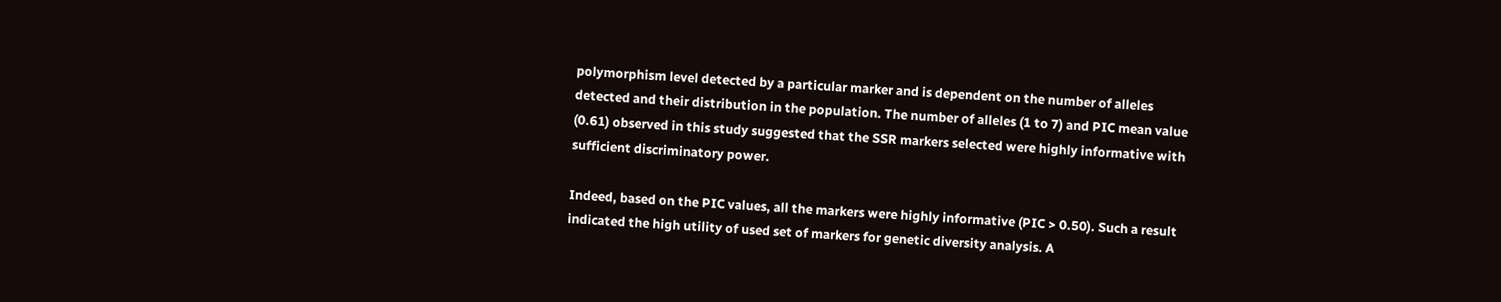polymorphism level detected by a particular marker and is dependent on the number of alleles detected and their distribution in the population. The number of alleles (1 to 7) and PIC mean value (0.61) observed in this study suggested that the SSR markers selected were highly informative with sufficient discriminatory power.

Indeed, based on the PIC values, all the markers were highly informative (PIC > 0.50). Such a result indicated the high utility of used set of markers for genetic diversity analysis. A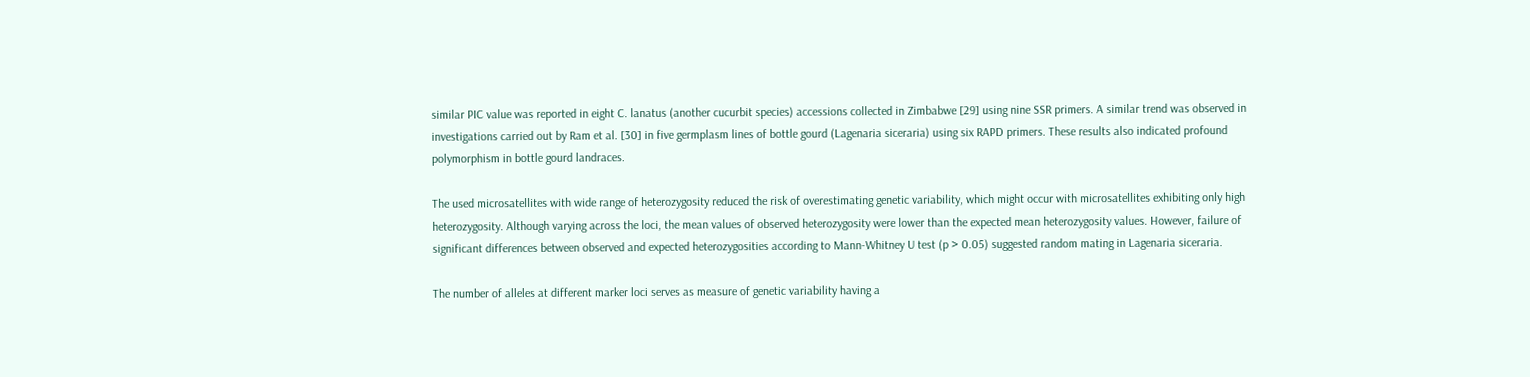similar PIC value was reported in eight C. lanatus (another cucurbit species) accessions collected in Zimbabwe [29] using nine SSR primers. A similar trend was observed in investigations carried out by Ram et al. [30] in five germplasm lines of bottle gourd (Lagenaria siceraria) using six RAPD primers. These results also indicated profound polymorphism in bottle gourd landraces.

The used microsatellites with wide range of heterozygosity reduced the risk of overestimating genetic variability, which might occur with microsatellites exhibiting only high heterozygosity. Although varying across the loci, the mean values of observed heterozygosity were lower than the expected mean heterozygosity values. However, failure of significant differences between observed and expected heterozygosities according to Mann-Whitney U test (p > 0.05) suggested random mating in Lagenaria siceraria.

The number of alleles at different marker loci serves as measure of genetic variability having a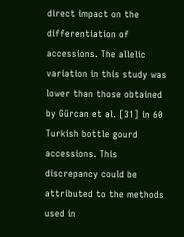direct impact on the differentiation of accessions. The allelic variation in this study was lower than those obtained by Gürcan et al. [31] in 60 Turkish bottle gourd accessions. This discrepancy could be attributed to the methods used in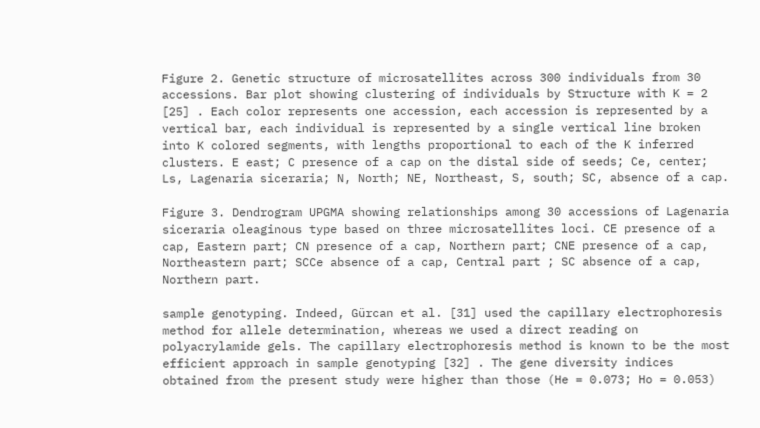Figure 2. Genetic structure of microsatellites across 300 individuals from 30 accessions. Bar plot showing clustering of individuals by Structure with K = 2 [25] . Each color represents one accession, each accession is represented by a vertical bar, each individual is represented by a single vertical line broken into K colored segments, with lengths proportional to each of the K inferred clusters. E east; C presence of a cap on the distal side of seeds; Ce, center; Ls, Lagenaria siceraria; N, North; NE, Northeast, S, south; SC, absence of a cap.

Figure 3. Dendrogram UPGMA showing relationships among 30 accessions of Lagenaria siceraria oleaginous type based on three microsatellites loci. CE presence of a cap, Eastern part; CN presence of a cap, Northern part; CNE presence of a cap, Northeastern part; SCCe absence of a cap, Central part ; SC absence of a cap, Northern part.

sample genotyping. Indeed, Gürcan et al. [31] used the capillary electrophoresis method for allele determination, whereas we used a direct reading on polyacrylamide gels. The capillary electrophoresis method is known to be the most efficient approach in sample genotyping [32] . The gene diversity indices obtained from the present study were higher than those (He = 0.073; Ho = 0.053)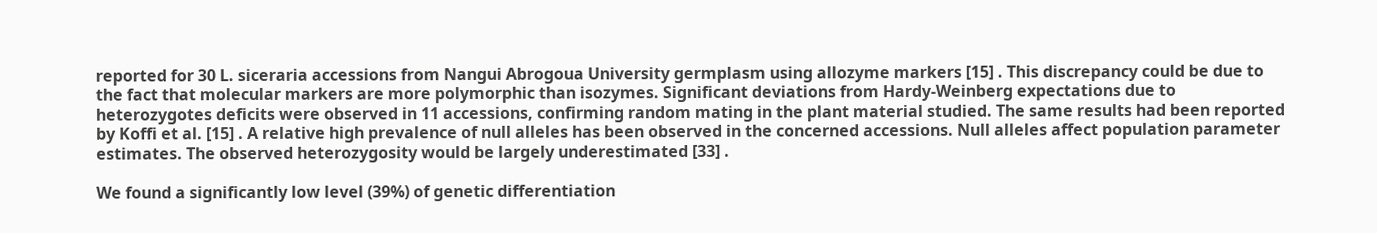reported for 30 L. siceraria accessions from Nangui Abrogoua University germplasm using allozyme markers [15] . This discrepancy could be due to the fact that molecular markers are more polymorphic than isozymes. Significant deviations from Hardy-Weinberg expectations due to heterozygotes deficits were observed in 11 accessions, confirming random mating in the plant material studied. The same results had been reported by Koffi et al. [15] . A relative high prevalence of null alleles has been observed in the concerned accessions. Null alleles affect population parameter estimates. The observed heterozygosity would be largely underestimated [33] .

We found a significantly low level (39%) of genetic differentiation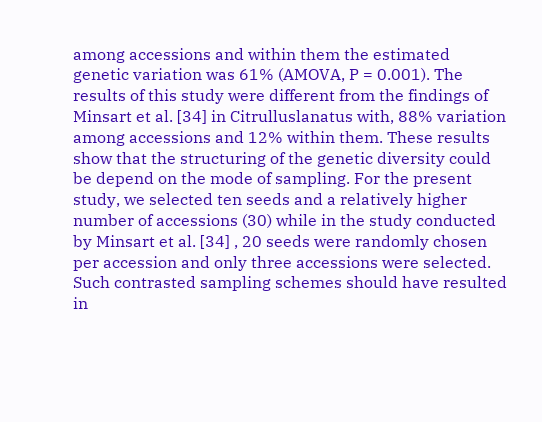among accessions and within them the estimated genetic variation was 61% (AMOVA, P = 0.001). The results of this study were different from the findings of Minsart et al. [34] in Citrulluslanatus with, 88% variation among accessions and 12% within them. These results show that the structuring of the genetic diversity could be depend on the mode of sampling. For the present study, we selected ten seeds and a relatively higher number of accessions (30) while in the study conducted by Minsart et al. [34] , 20 seeds were randomly chosen per accession and only three accessions were selected. Such contrasted sampling schemes should have resulted in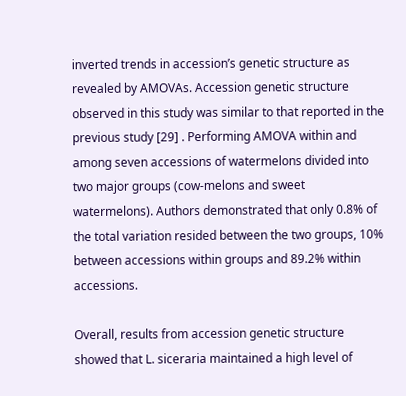inverted trends in accession’s genetic structure as revealed by AMOVAs. Accession genetic structure observed in this study was similar to that reported in the previous study [29] . Performing AMOVA within and among seven accessions of watermelons divided into two major groups (cow-melons and sweet watermelons). Authors demonstrated that only 0.8% of the total variation resided between the two groups, 10% between accessions within groups and 89.2% within accessions.

Overall, results from accession genetic structure showed that L. siceraria maintained a high level of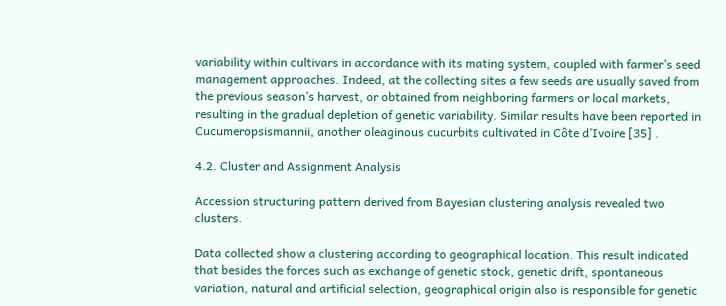variability within cultivars in accordance with its mating system, coupled with farmer’s seed management approaches. Indeed, at the collecting sites a few seeds are usually saved from the previous season’s harvest, or obtained from neighboring farmers or local markets, resulting in the gradual depletion of genetic variability. Similar results have been reported in Cucumeropsismannii, another oleaginous cucurbits cultivated in Côte d’Ivoire [35] .

4.2. Cluster and Assignment Analysis

Accession structuring pattern derived from Bayesian clustering analysis revealed two clusters.

Data collected show a clustering according to geographical location. This result indicated that besides the forces such as exchange of genetic stock, genetic drift, spontaneous variation, natural and artificial selection, geographical origin also is responsible for genetic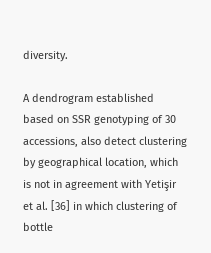diversity.

A dendrogram established based on SSR genotyping of 30 accessions, also detect clustering by geographical location, which is not in agreement with Yetişir et al. [36] in which clustering of bottle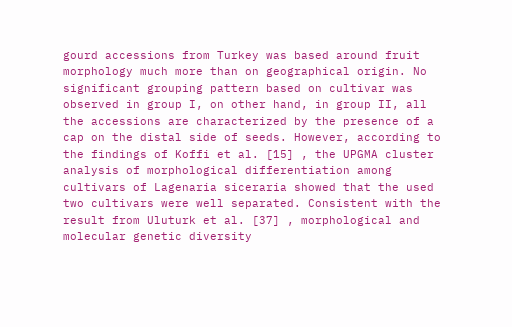gourd accessions from Turkey was based around fruit morphology much more than on geographical origin. No significant grouping pattern based on cultivar was observed in group I, on other hand, in group II, all the accessions are characterized by the presence of a cap on the distal side of seeds. However, according to the findings of Koffi et al. [15] , the UPGMA cluster analysis of morphological differentiation among cultivars of Lagenaria siceraria showed that the used two cultivars were well separated. Consistent with the result from Uluturk et al. [37] , morphological and molecular genetic diversity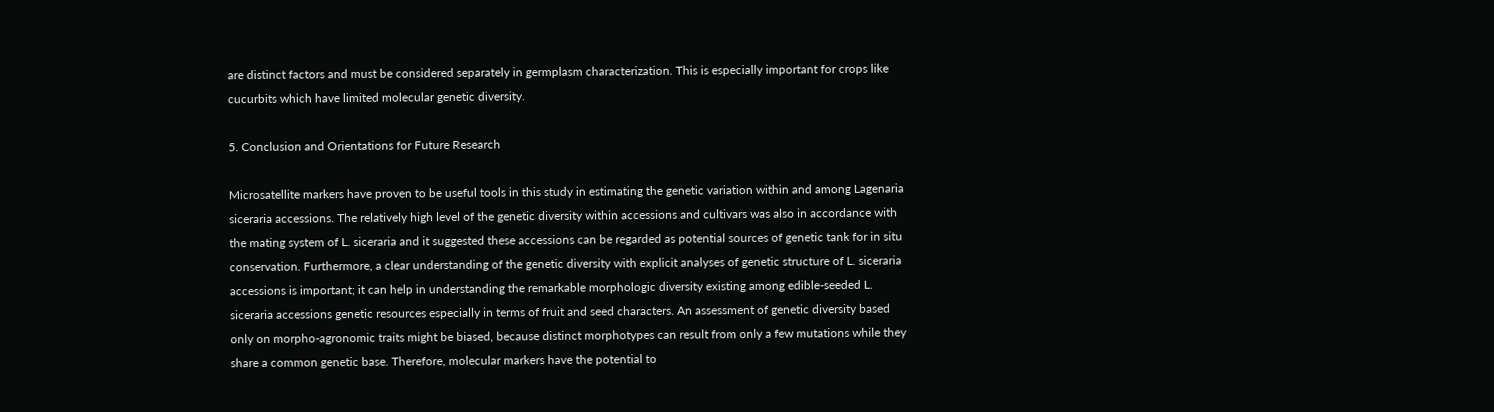are distinct factors and must be considered separately in germplasm characterization. This is especially important for crops like cucurbits which have limited molecular genetic diversity.

5. Conclusion and Orientations for Future Research

Microsatellite markers have proven to be useful tools in this study in estimating the genetic variation within and among Lagenaria siceraria accessions. The relatively high level of the genetic diversity within accessions and cultivars was also in accordance with the mating system of L. siceraria and it suggested these accessions can be regarded as potential sources of genetic tank for in situ conservation. Furthermore, a clear understanding of the genetic diversity with explicit analyses of genetic structure of L. siceraria accessions is important; it can help in understanding the remarkable morphologic diversity existing among edible-seeded L. siceraria accessions genetic resources especially in terms of fruit and seed characters. An assessment of genetic diversity based only on morpho-agronomic traits might be biased, because distinct morphotypes can result from only a few mutations while they share a common genetic base. Therefore, molecular markers have the potential to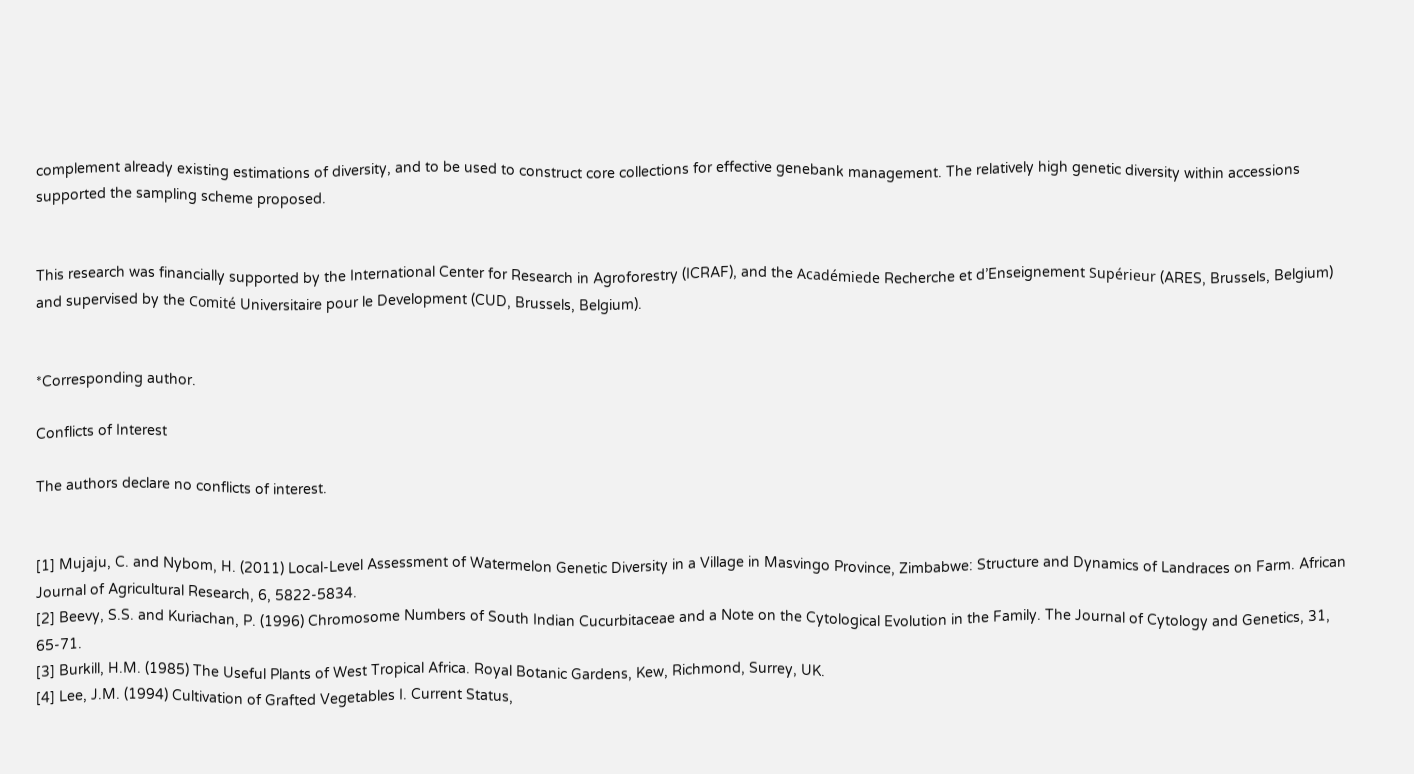complement already existing estimations of diversity, and to be used to construct core collections for effective genebank management. The relatively high genetic diversity within accessions supported the sampling scheme proposed.


This research was financially supported by the International Center for Research in Agroforestry (ICRAF), and the Académiede Recherche et d’Enseignement Supérieur (ARES, Brussels, Belgium) and supervised by the Comité Universitaire pour le Development (CUD, Brussels, Belgium).


*Corresponding author.

Conflicts of Interest

The authors declare no conflicts of interest.


[1] Mujaju, C. and Nybom, H. (2011) Local-Level Assessment of Watermelon Genetic Diversity in a Village in Masvingo Province, Zimbabwe: Structure and Dynamics of Landraces on Farm. African Journal of Agricultural Research, 6, 5822-5834.
[2] Beevy, S.S. and Kuriachan, P. (1996) Chromosome Numbers of South Indian Cucurbitaceae and a Note on the Cytological Evolution in the Family. The Journal of Cytology and Genetics, 31, 65-71.
[3] Burkill, H.M. (1985) The Useful Plants of West Tropical Africa. Royal Botanic Gardens, Kew, Richmond, Surrey, UK.
[4] Lee, J.M. (1994) Cultivation of Grafted Vegetables I. Current Status,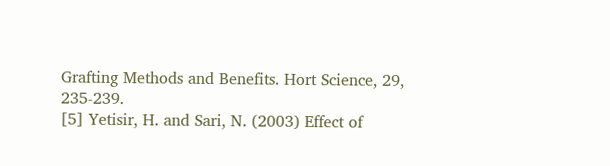Grafting Methods and Benefits. Hort Science, 29, 235-239.
[5] Yetisir, H. and Sari, N. (2003) Effect of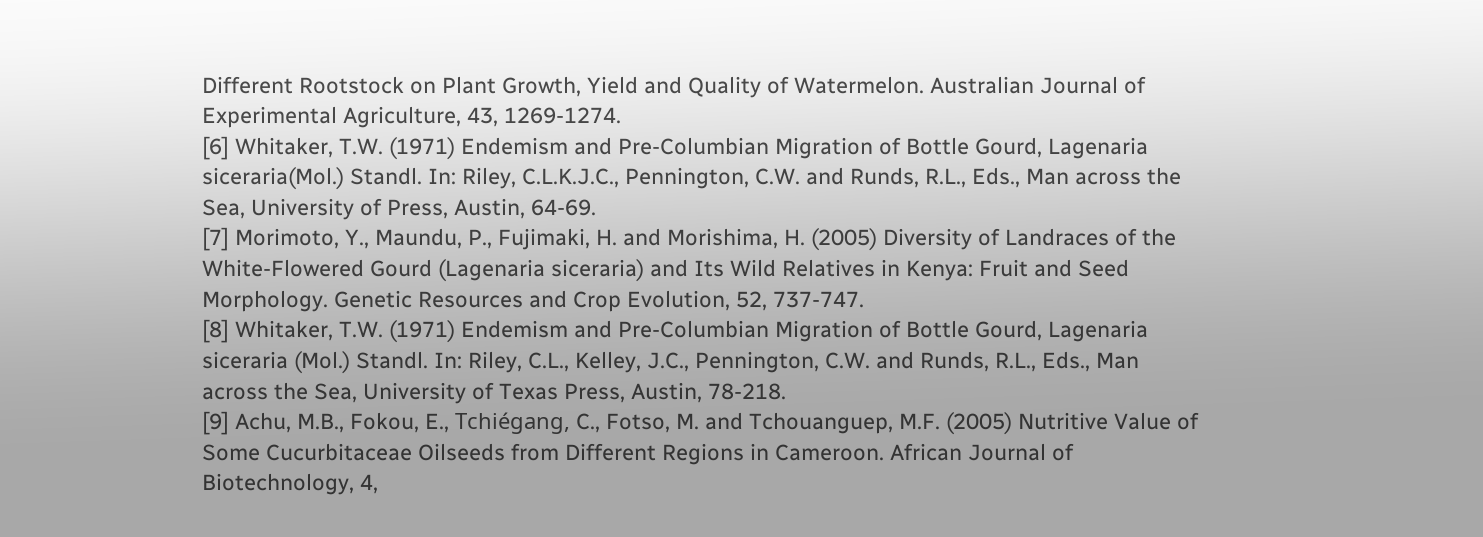Different Rootstock on Plant Growth, Yield and Quality of Watermelon. Australian Journal of Experimental Agriculture, 43, 1269-1274.
[6] Whitaker, T.W. (1971) Endemism and Pre-Columbian Migration of Bottle Gourd, Lagenaria siceraria(Mol.) Standl. In: Riley, C.L.K.J.C., Pennington, C.W. and Runds, R.L., Eds., Man across the Sea, University of Press, Austin, 64-69.
[7] Morimoto, Y., Maundu, P., Fujimaki, H. and Morishima, H. (2005) Diversity of Landraces of the White-Flowered Gourd (Lagenaria siceraria) and Its Wild Relatives in Kenya: Fruit and Seed Morphology. Genetic Resources and Crop Evolution, 52, 737-747.
[8] Whitaker, T.W. (1971) Endemism and Pre-Columbian Migration of Bottle Gourd, Lagenaria siceraria (Mol.) Standl. In: Riley, C.L., Kelley, J.C., Pennington, C.W. and Runds, R.L., Eds., Man across the Sea, University of Texas Press, Austin, 78-218.
[9] Achu, M.B., Fokou, E., Tchiégang, C., Fotso, M. and Tchouanguep, M.F. (2005) Nutritive Value of Some Cucurbitaceae Oilseeds from Different Regions in Cameroon. African Journal of Biotechnology, 4,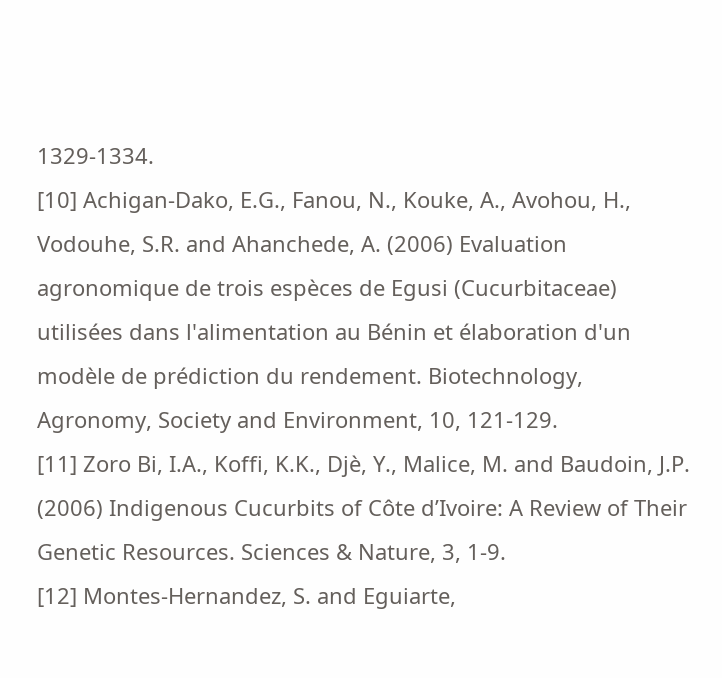1329-1334.
[10] Achigan-Dako, E.G., Fanou, N., Kouke, A., Avohou, H., Vodouhe, S.R. and Ahanchede, A. (2006) Evaluation agronomique de trois espèces de Egusi (Cucurbitaceae) utilisées dans l'alimentation au Bénin et élaboration d'un modèle de prédiction du rendement. Biotechnology, Agronomy, Society and Environment, 10, 121-129.
[11] Zoro Bi, I.A., Koffi, K.K., Djè, Y., Malice, M. and Baudoin, J.P. (2006) Indigenous Cucurbits of Côte d’Ivoire: A Review of Their Genetic Resources. Sciences & Nature, 3, 1-9.
[12] Montes-Hernandez, S. and Eguiarte,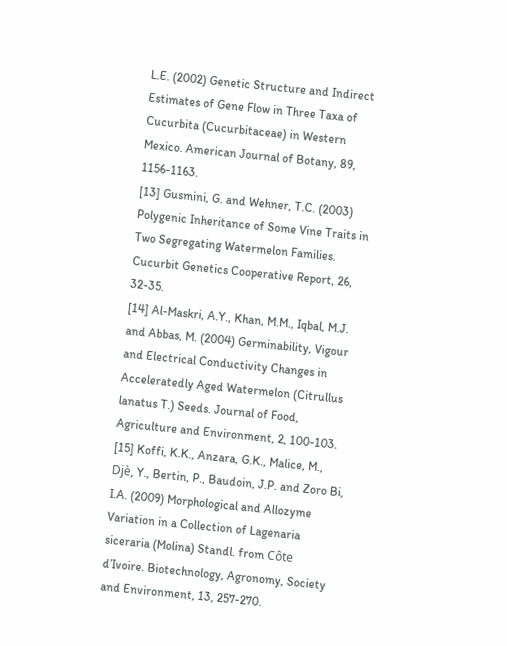L.E. (2002) Genetic Structure and Indirect Estimates of Gene Flow in Three Taxa of Cucurbita (Cucurbitaceae) in Western Mexico. American Journal of Botany, 89, 1156-1163.
[13] Gusmini, G. and Wehner, T.C. (2003) Polygenic Inheritance of Some Vine Traits in Two Segregating Watermelon Families. Cucurbit Genetics Cooperative Report, 26, 32-35.
[14] Al-Maskri, A.Y., Khan, M.M., Iqbal, M.J. and Abbas, M. (2004) Germinability, Vigour and Electrical Conductivity Changes in Acceleratedly Aged Watermelon (Citrullus lanatus T.) Seeds. Journal of Food, Agriculture and Environment, 2, 100-103.
[15] Koffi, K.K., Anzara, G.K., Malice, M., Djè, Y., Bertin, P., Baudoin, J.P. and Zoro Bi, I.A. (2009) Morphological and Allozyme Variation in a Collection of Lagenaria siceraria (Molina) Standl. from Côte d’Ivoire. Biotechnology, Agronomy, Society and Environment, 13, 257-270.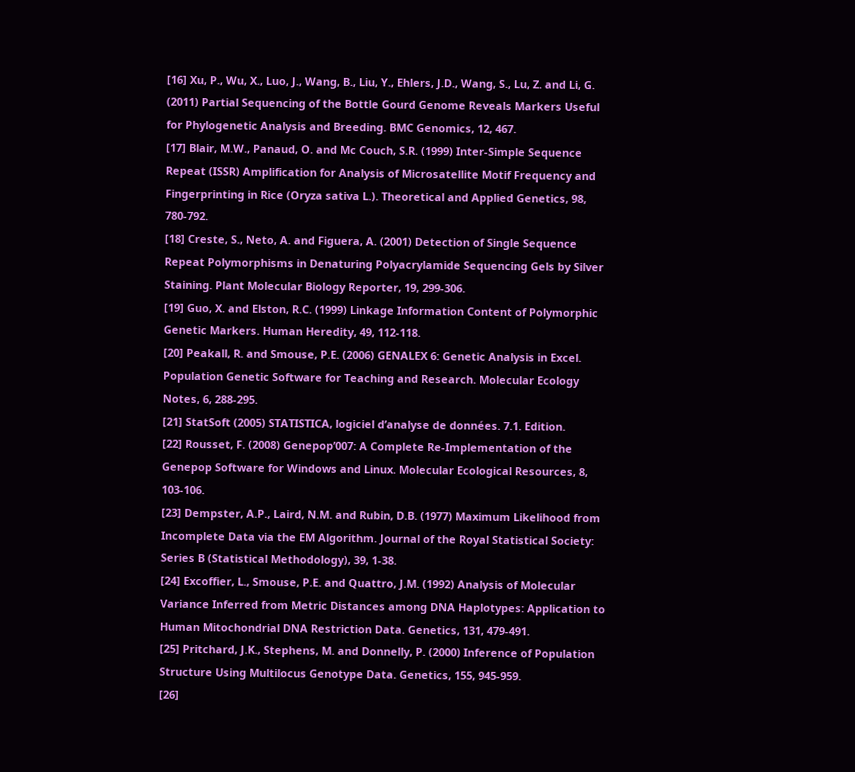[16] Xu, P., Wu, X., Luo, J., Wang, B., Liu, Y., Ehlers, J.D., Wang, S., Lu, Z. and Li, G. (2011) Partial Sequencing of the Bottle Gourd Genome Reveals Markers Useful for Phylogenetic Analysis and Breeding. BMC Genomics, 12, 467.
[17] Blair, M.W., Panaud, O. and Mc Couch, S.R. (1999) Inter-Simple Sequence Repeat (ISSR) Amplification for Analysis of Microsatellite Motif Frequency and Fingerprinting in Rice (Oryza sativa L.). Theoretical and Applied Genetics, 98, 780-792.
[18] Creste, S., Neto, A. and Figuera, A. (2001) Detection of Single Sequence Repeat Polymorphisms in Denaturing Polyacrylamide Sequencing Gels by Silver Staining. Plant Molecular Biology Reporter, 19, 299-306.
[19] Guo, X. and Elston, R.C. (1999) Linkage Information Content of Polymorphic Genetic Markers. Human Heredity, 49, 112-118.
[20] Peakall, R. and Smouse, P.E. (2006) GENALEX 6: Genetic Analysis in Excel. Population Genetic Software for Teaching and Research. Molecular Ecology Notes, 6, 288-295.
[21] StatSoft (2005) STATISTICA, logiciel d’analyse de données. 7.1. Edition.
[22] Rousset, F. (2008) Genepop’007: A Complete Re-Implementation of the Genepop Software for Windows and Linux. Molecular Ecological Resources, 8, 103-106.
[23] Dempster, A.P., Laird, N.M. and Rubin, D.B. (1977) Maximum Likelihood from Incomplete Data via the EM Algorithm. Journal of the Royal Statistical Society: Series B (Statistical Methodology), 39, 1-38.
[24] Excoffier, L., Smouse, P.E. and Quattro, J.M. (1992) Analysis of Molecular Variance Inferred from Metric Distances among DNA Haplotypes: Application to Human Mitochondrial DNA Restriction Data. Genetics, 131, 479-491.
[25] Pritchard, J.K., Stephens, M. and Donnelly, P. (2000) Inference of Population Structure Using Multilocus Genotype Data. Genetics, 155, 945-959.
[26]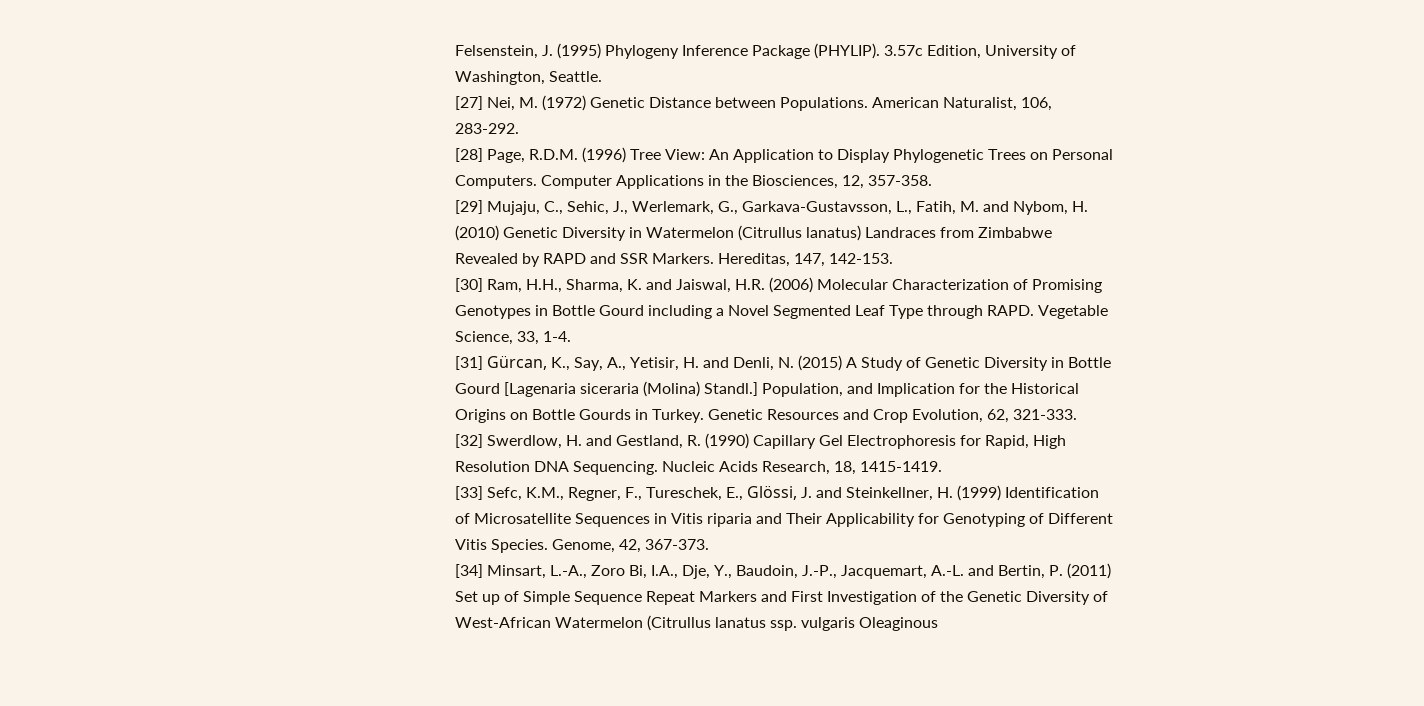Felsenstein, J. (1995) Phylogeny Inference Package (PHYLIP). 3.57c Edition, University of Washington, Seattle.
[27] Nei, M. (1972) Genetic Distance between Populations. American Naturalist, 106, 283-292.
[28] Page, R.D.M. (1996) Tree View: An Application to Display Phylogenetic Trees on Personal Computers. Computer Applications in the Biosciences, 12, 357-358.
[29] Mujaju, C., Sehic, J., Werlemark, G., Garkava-Gustavsson, L., Fatih, M. and Nybom, H. (2010) Genetic Diversity in Watermelon (Citrullus lanatus) Landraces from Zimbabwe Revealed by RAPD and SSR Markers. Hereditas, 147, 142-153.
[30] Ram, H.H., Sharma, K. and Jaiswal, H.R. (2006) Molecular Characterization of Promising Genotypes in Bottle Gourd including a Novel Segmented Leaf Type through RAPD. Vegetable Science, 33, 1-4.
[31] Gürcan, K., Say, A., Yetisir, H. and Denli, N. (2015) A Study of Genetic Diversity in Bottle Gourd [Lagenaria siceraria (Molina) Standl.] Population, and Implication for the Historical Origins on Bottle Gourds in Turkey. Genetic Resources and Crop Evolution, 62, 321-333.
[32] Swerdlow, H. and Gestland, R. (1990) Capillary Gel Electrophoresis for Rapid, High Resolution DNA Sequencing. Nucleic Acids Research, 18, 1415-1419.
[33] Sefc, K.M., Regner, F., Tureschek, E., Glössi, J. and Steinkellner, H. (1999) Identification of Microsatellite Sequences in Vitis riparia and Their Applicability for Genotyping of Different Vitis Species. Genome, 42, 367-373.
[34] Minsart, L.-A., Zoro Bi, I.A., Dje, Y., Baudoin, J.-P., Jacquemart, A.-L. and Bertin, P. (2011) Set up of Simple Sequence Repeat Markers and First Investigation of the Genetic Diversity of West-African Watermelon (Citrullus lanatus ssp. vulgaris Oleaginous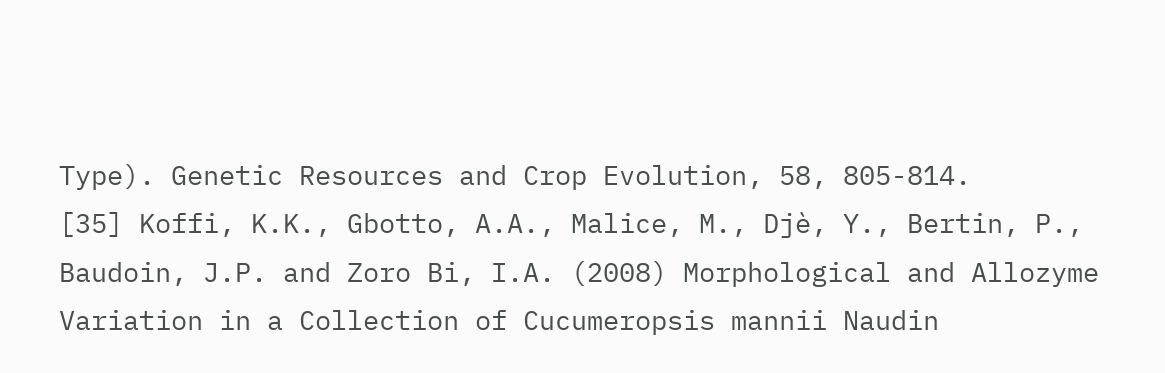Type). Genetic Resources and Crop Evolution, 58, 805-814.
[35] Koffi, K.K., Gbotto, A.A., Malice, M., Djè, Y., Bertin, P., Baudoin, J.P. and Zoro Bi, I.A. (2008) Morphological and Allozyme Variation in a Collection of Cucumeropsis mannii Naudin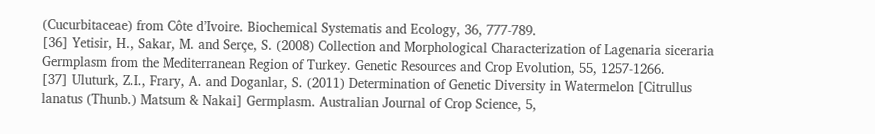(Cucurbitaceae) from Côte d’Ivoire. Biochemical Systematis and Ecology, 36, 777-789.
[36] Yetisir, H., Sakar, M. and Serçe, S. (2008) Collection and Morphological Characterization of Lagenaria siceraria Germplasm from the Mediterranean Region of Turkey. Genetic Resources and Crop Evolution, 55, 1257-1266.
[37] Uluturk, Z.I., Frary, A. and Doganlar, S. (2011) Determination of Genetic Diversity in Watermelon [Citrullus lanatus (Thunb.) Matsum & Nakai] Germplasm. Australian Journal of Crop Science, 5,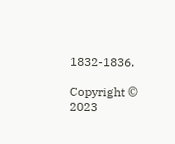1832-1836.

Copyright © 2023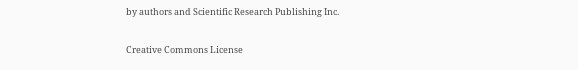by authors and Scientific Research Publishing Inc.

Creative Commons License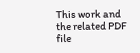This work and the related PDF file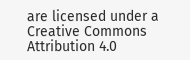are licensed under a Creative Commons Attribution 4.0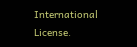International License.